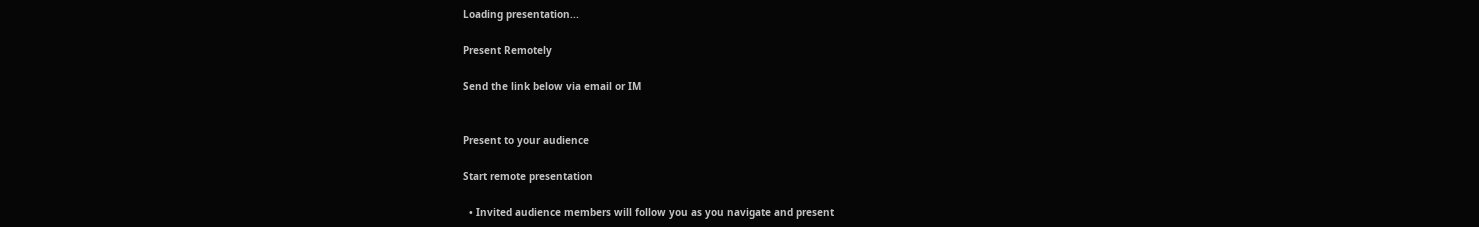Loading presentation...

Present Remotely

Send the link below via email or IM


Present to your audience

Start remote presentation

  • Invited audience members will follow you as you navigate and present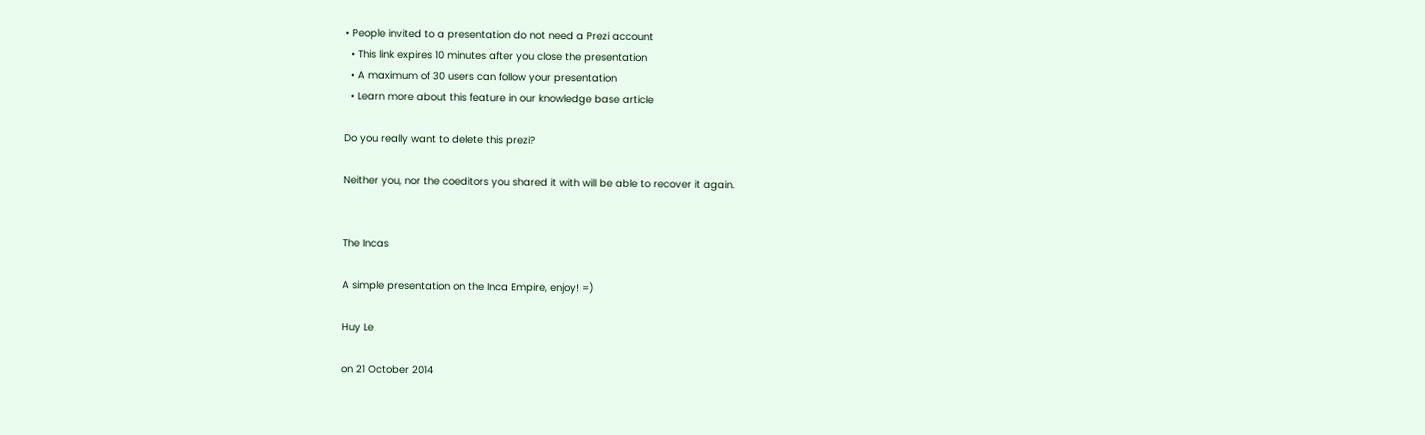• People invited to a presentation do not need a Prezi account
  • This link expires 10 minutes after you close the presentation
  • A maximum of 30 users can follow your presentation
  • Learn more about this feature in our knowledge base article

Do you really want to delete this prezi?

Neither you, nor the coeditors you shared it with will be able to recover it again.


The Incas

A simple presentation on the Inca Empire, enjoy! =)

Huy Le

on 21 October 2014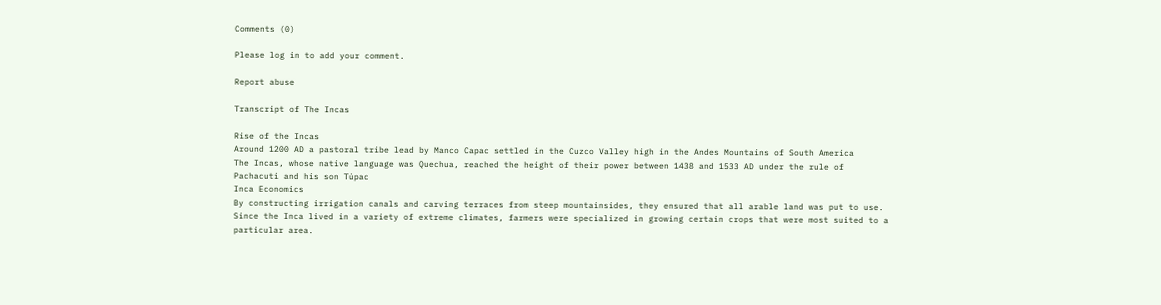Comments (0)

Please log in to add your comment.

Report abuse

Transcript of The Incas

Rise of the Incas
Around 1200 AD a pastoral tribe lead by Manco Capac settled in the Cuzco Valley high in the Andes Mountains of South America
The Incas, whose native language was Quechua, reached the height of their power between 1438 and 1533 AD under the rule of Pachacuti and his son Túpac
Inca Economics
By constructing irrigation canals and carving terraces from steep mountainsides, they ensured that all arable land was put to use.
Since the Inca lived in a variety of extreme climates, farmers were specialized in growing certain crops that were most suited to a particular area.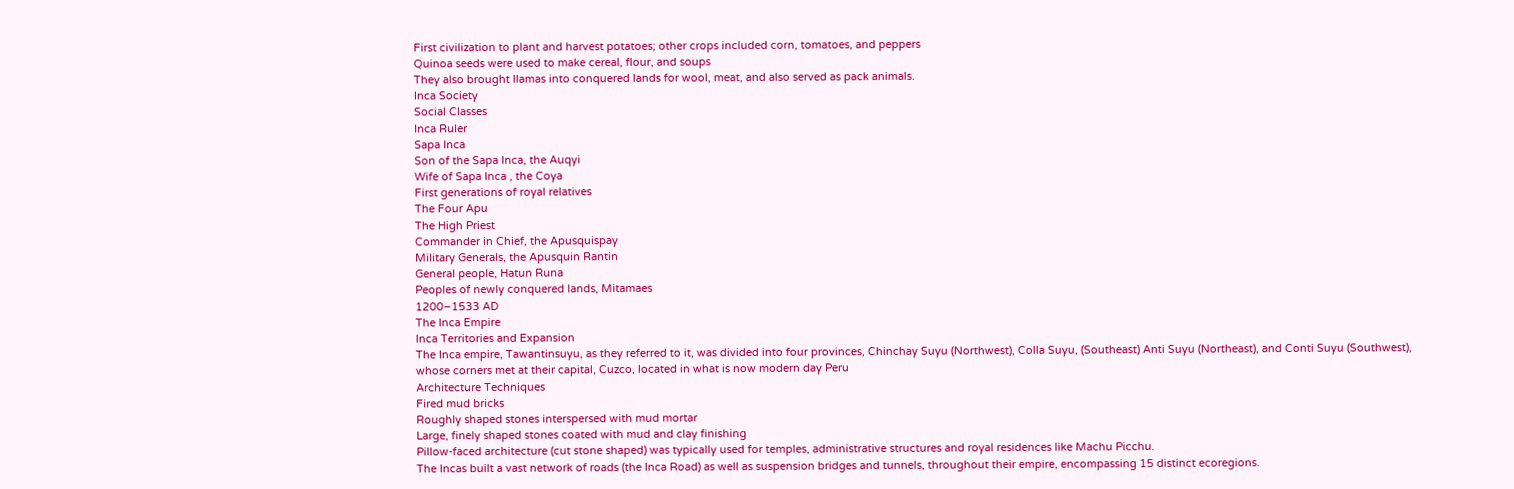First civilization to plant and harvest potatoes; other crops included corn, tomatoes, and peppers
Quinoa seeds were used to make cereal, flour, and soups
They also brought llamas into conquered lands for wool, meat, and also served as pack animals.
Inca Society
Social Classes
Inca Ruler
Sapa Inca
Son of the Sapa Inca, the Auqyi
Wife of Sapa Inca , the Coya
First generations of royal relatives
The Four Apu
The High Priest
Commander in Chief, the Apusquispay
Military Generals, the Apusquin Rantin
General people, Hatun Runa
Peoples of newly conquered lands, Mitamaes
1200–1533 AD
The Inca Empire
Inca Territories and Expansion
The Inca empire, Tawantinsuyu, as they referred to it, was divided into four provinces, Chinchay Suyu (Northwest), Colla Suyu, (Southeast) Anti Suyu (Northeast), and Conti Suyu (Southwest), whose corners met at their capital, Cuzco, located in what is now modern day Peru
Architecture Techniques
Fired mud bricks
Roughly shaped stones interspersed with mud mortar
Large, finely shaped stones coated with mud and clay finishing
Pillow-faced architecture (cut stone shaped) was typically used for temples, administrative structures and royal residences like Machu Picchu.
The Incas built a vast network of roads (the Inca Road) as well as suspension bridges and tunnels, throughout their empire, encompassing 15 distinct ecoregions.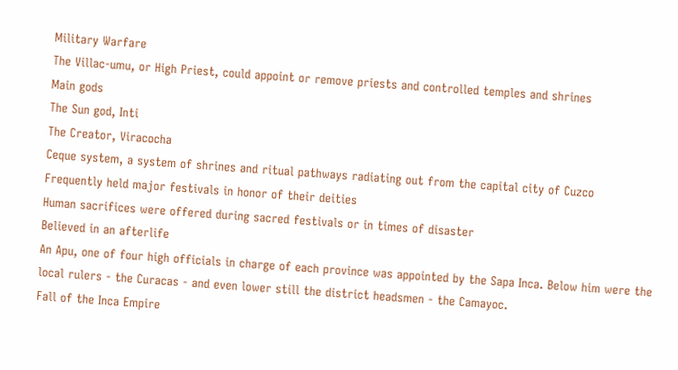Military Warfare
The Villac-umu, or High Priest, could appoint or remove priests and controlled temples and shrines
Main gods
The Sun god, Inti
The Creator, Viracocha
Ceque system, a system of shrines and ritual pathways radiating out from the capital city of Cuzco
Frequently held major festivals in honor of their deities
Human sacrifices were offered during sacred festivals or in times of disaster
Believed in an afterlife
An Apu, one of four high officials in charge of each province was appointed by the Sapa Inca. Below him were the local rulers - the Curacas - and even lower still the district headsmen - the Camayoc.
Fall of the Inca Empire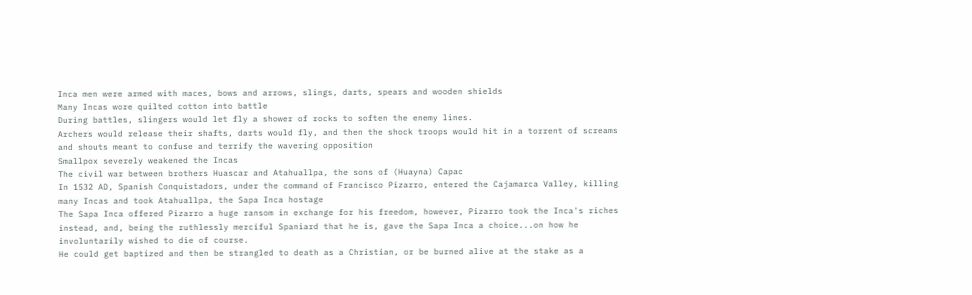Inca men were armed with maces, bows and arrows, slings, darts, spears and wooden shields
Many Incas wore quilted cotton into battle
During battles, slingers would let fly a shower of rocks to soften the enemy lines.
Archers would release their shafts, darts would fly, and then the shock troops would hit in a torrent of screams and shouts meant to confuse and terrify the wavering opposition
Smallpox severely weakened the Incas
The civil war between brothers Huascar and Atahuallpa, the sons of (Huayna) Capac
In 1532 AD, Spanish Conquistadors, under the command of Francisco Pizarro, entered the Cajamarca Valley, killing many Incas and took Atahuallpa, the Sapa Inca hostage
The Sapa Inca offered Pizarro a huge ransom in exchange for his freedom, however, Pizarro took the Inca's riches instead, and, being the ruthlessly merciful Spaniard that he is, gave the Sapa Inca a choice...on how he involuntarily wished to die of course.
He could get baptized and then be strangled to death as a Christian, or be burned alive at the stake as a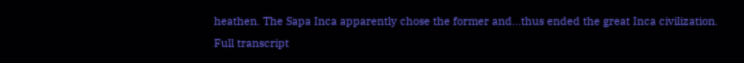heathen. The Sapa Inca apparently chose the former and...thus ended the great Inca civilization.
Full transcript